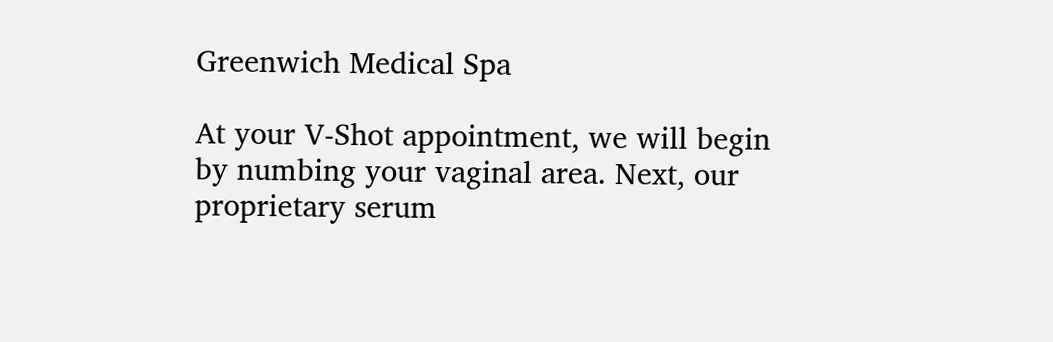Greenwich Medical Spa

At your V-Shot appointment, we will begin by numbing your vaginal area. Next, our proprietary serum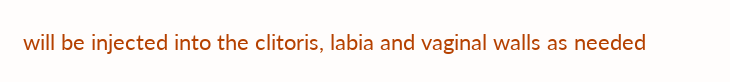will be injected into the clitoris, labia and vaginal walls as needed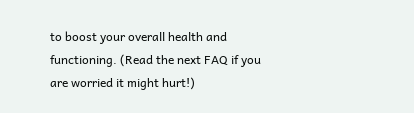to boost your overall health and functioning. (Read the next FAQ if you are worried it might hurt!)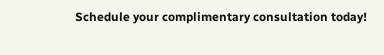Schedule your complimentary consultation today!